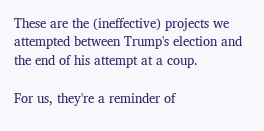These are the (ineffective) projects we attempted between Trump's election and the end of his attempt at a coup.

For us, they're a reminder of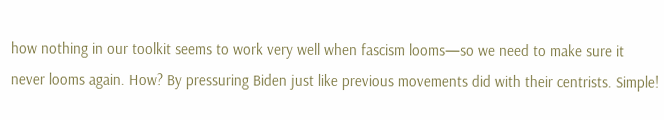how nothing in our toolkit seems to work very well when fascism looms—so we need to make sure it never looms again. How? By pressuring Biden just like previous movements did with their centrists. Simple!